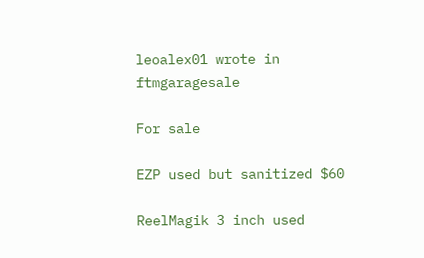leoalex01 wrote in ftmgaragesale

For sale

EZP used but sanitized $60

ReelMagik 3 inch used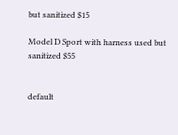but sanitized $15

Model D Sport with harness used but sanitized $55


default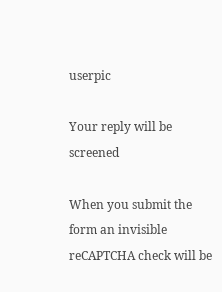userpic

Your reply will be screened

When you submit the form an invisible reCAPTCHA check will be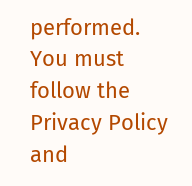performed.
You must follow the Privacy Policy and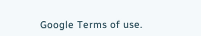Google Terms of use.